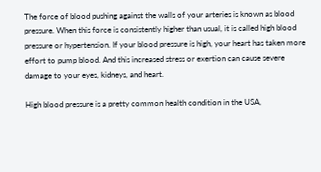The force of blood pushing against the walls of your arteries is known as blood pressure. When this force is consistently higher than usual, it is called high blood pressure or hypertension. If your blood pressure is high, your heart has taken more effort to pump blood. And this increased stress or exertion can cause severe damage to your eyes, kidneys, and heart.

High blood pressure is a pretty common health condition in the USA,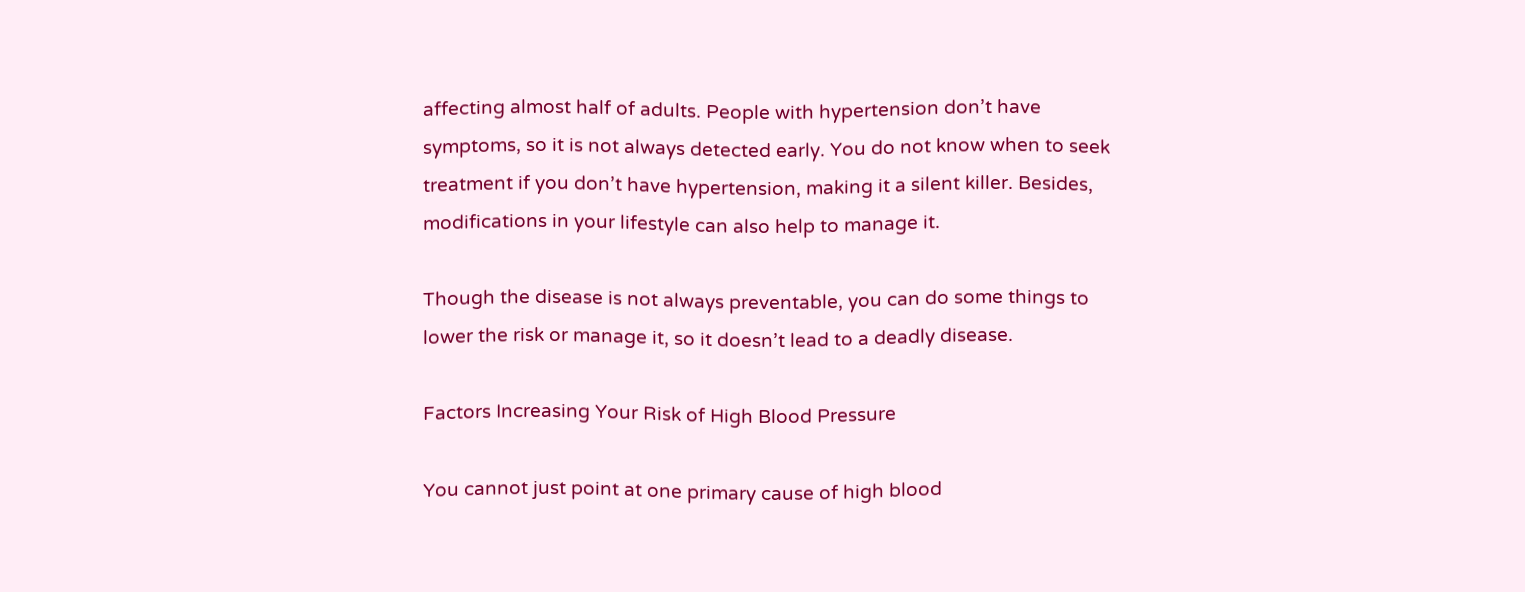affecting almost half of adults. People with hypertension don’t have symptoms, so it is not always detected early. You do not know when to seek treatment if you don’t have hypertension, making it a silent killer. Besides, modifications in your lifestyle can also help to manage it.

Though the disease is not always preventable, you can do some things to lower the risk or manage it, so it doesn’t lead to a deadly disease.

Factors Increasing Your Risk of High Blood Pressure

You cannot just point at one primary cause of high blood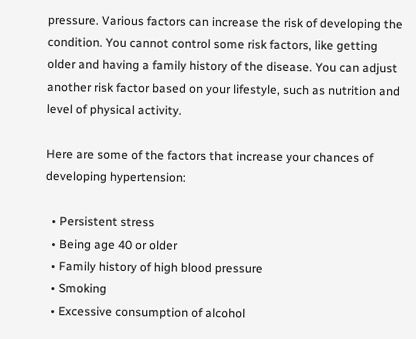pressure. Various factors can increase the risk of developing the condition. You cannot control some risk factors, like getting older and having a family history of the disease. You can adjust another risk factor based on your lifestyle, such as nutrition and level of physical activity.

Here are some of the factors that increase your chances of developing hypertension:

  • Persistent stress
  • Being age 40 or older
  • Family history of high blood pressure
  • Smoking
  • Excessive consumption of alcohol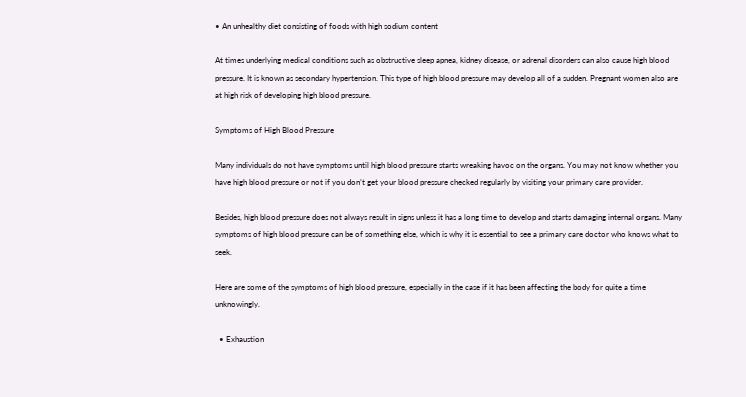• An unhealthy diet consisting of foods with high sodium content

At times underlying medical conditions such as obstructive sleep apnea, kidney disease, or adrenal disorders can also cause high blood pressure. It is known as secondary hypertension. This type of high blood pressure may develop all of a sudden. Pregnant women also are at high risk of developing high blood pressure.

Symptoms of High Blood Pressure

Many individuals do not have symptoms until high blood pressure starts wreaking havoc on the organs. You may not know whether you have high blood pressure or not if you don’t get your blood pressure checked regularly by visiting your primary care provider.

Besides, high blood pressure does not always result in signs unless it has a long time to develop and starts damaging internal organs. Many symptoms of high blood pressure can be of something else, which is why it is essential to see a primary care doctor who knows what to seek.

Here are some of the symptoms of high blood pressure, especially in the case if it has been affecting the body for quite a time unknowingly.

  • Exhaustion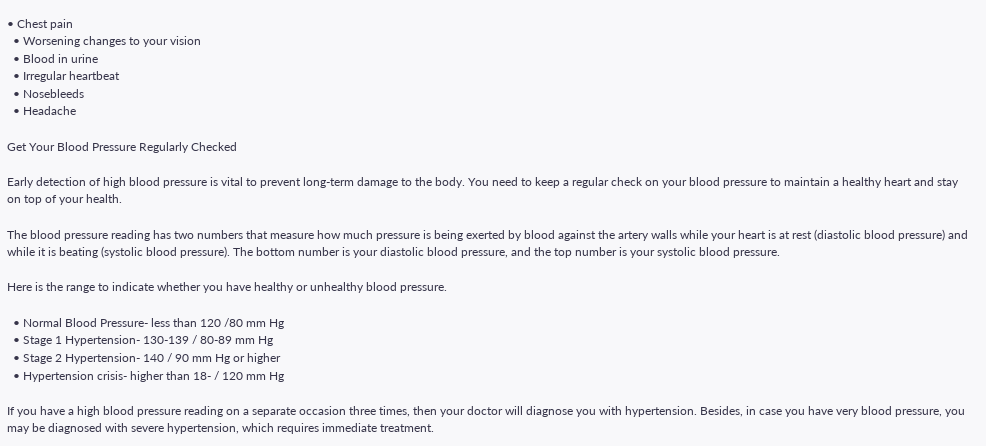• Chest pain
  • Worsening changes to your vision
  • Blood in urine
  • Irregular heartbeat
  • Nosebleeds
  • Headache

Get Your Blood Pressure Regularly Checked

Early detection of high blood pressure is vital to prevent long-term damage to the body. You need to keep a regular check on your blood pressure to maintain a healthy heart and stay on top of your health.

The blood pressure reading has two numbers that measure how much pressure is being exerted by blood against the artery walls while your heart is at rest (diastolic blood pressure) and while it is beating (systolic blood pressure). The bottom number is your diastolic blood pressure, and the top number is your systolic blood pressure.

Here is the range to indicate whether you have healthy or unhealthy blood pressure.

  • Normal Blood Pressure- less than 120 /80 mm Hg
  • Stage 1 Hypertension- 130-139 / 80-89 mm Hg
  • Stage 2 Hypertension- 140 / 90 mm Hg or higher
  • Hypertension crisis- higher than 18- / 120 mm Hg

If you have a high blood pressure reading on a separate occasion three times, then your doctor will diagnose you with hypertension. Besides, in case you have very blood pressure, you may be diagnosed with severe hypertension, which requires immediate treatment.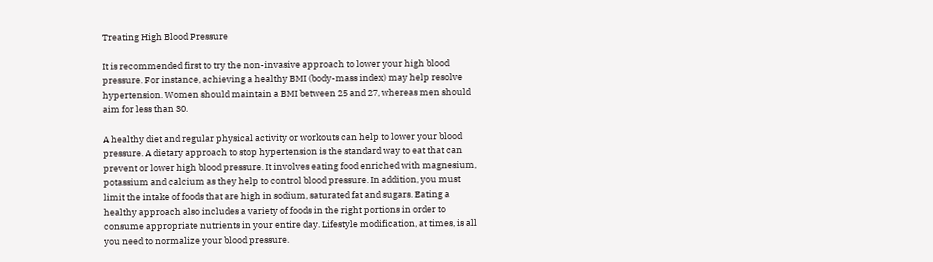Treating High Blood Pressure

It is recommended first to try the non-invasive approach to lower your high blood pressure. For instance, achieving a healthy BMI (body-mass index) may help resolve hypertension. Women should maintain a BMI between 25 and 27, whereas men should aim for less than 30.

A healthy diet and regular physical activity or workouts can help to lower your blood pressure. A dietary approach to stop hypertension is the standard way to eat that can prevent or lower high blood pressure. It involves eating food enriched with magnesium, potassium and calcium as they help to control blood pressure. In addition, you must limit the intake of foods that are high in sodium, saturated fat and sugars. Eating a healthy approach also includes a variety of foods in the right portions in order to consume appropriate nutrients in your entire day. Lifestyle modification, at times, is all you need to normalize your blood pressure.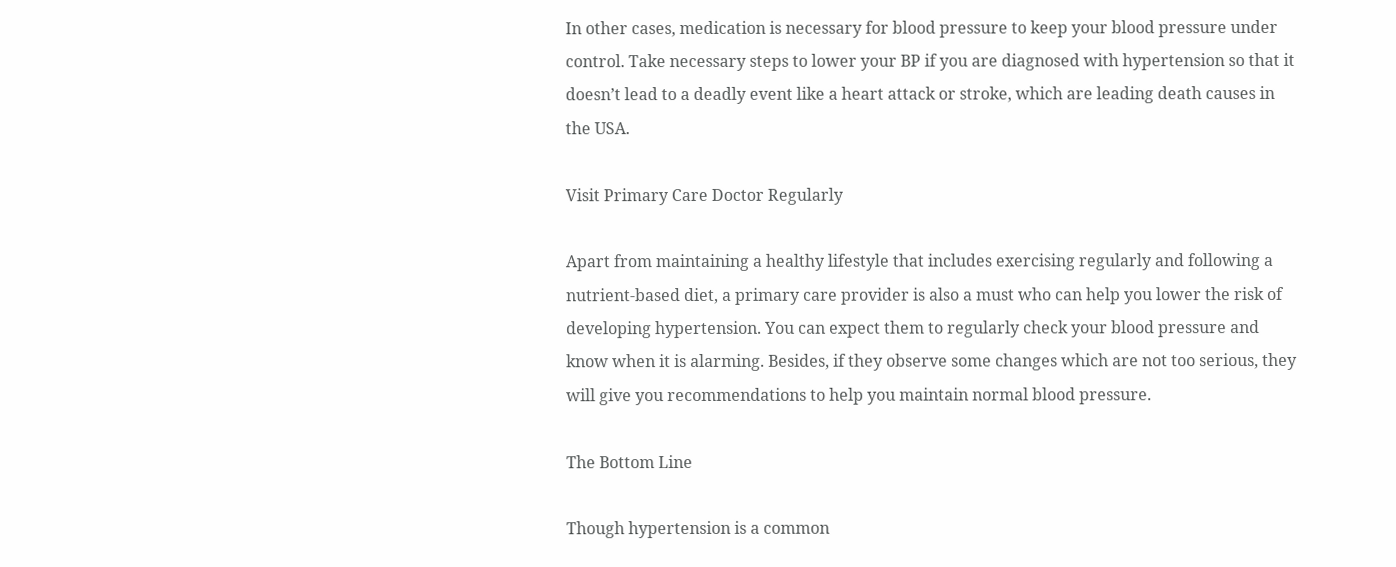In other cases, medication is necessary for blood pressure to keep your blood pressure under control. Take necessary steps to lower your BP if you are diagnosed with hypertension so that it doesn’t lead to a deadly event like a heart attack or stroke, which are leading death causes in the USA.

Visit Primary Care Doctor Regularly

Apart from maintaining a healthy lifestyle that includes exercising regularly and following a nutrient-based diet, a primary care provider is also a must who can help you lower the risk of developing hypertension. You can expect them to regularly check your blood pressure and know when it is alarming. Besides, if they observe some changes which are not too serious, they will give you recommendations to help you maintain normal blood pressure.

The Bottom Line

Though hypertension is a common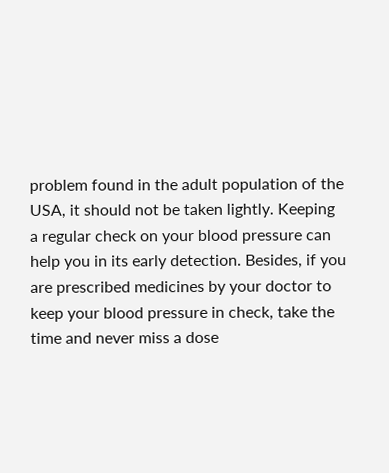problem found in the adult population of the USA, it should not be taken lightly. Keeping a regular check on your blood pressure can help you in its early detection. Besides, if you are prescribed medicines by your doctor to keep your blood pressure in check, take the time and never miss a dose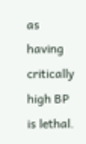as having critically high BP is lethal.